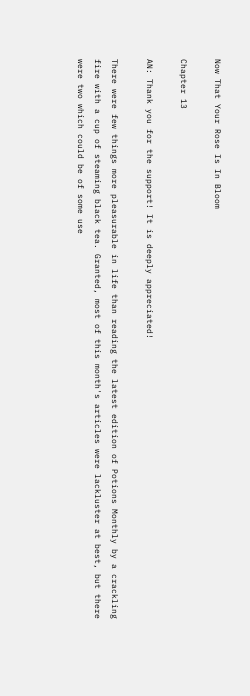Now That Your Rose Is In Bloom

Chapter 13

AN: Thank you for the support! It is deeply appreciated!

There were few things more pleasurable in life than reading the latest edition of Potions Monthly by a crackling fire with a cup of steaming black tea. Granted, most of this month's articles were lackluster at best, but there were two which could be of some use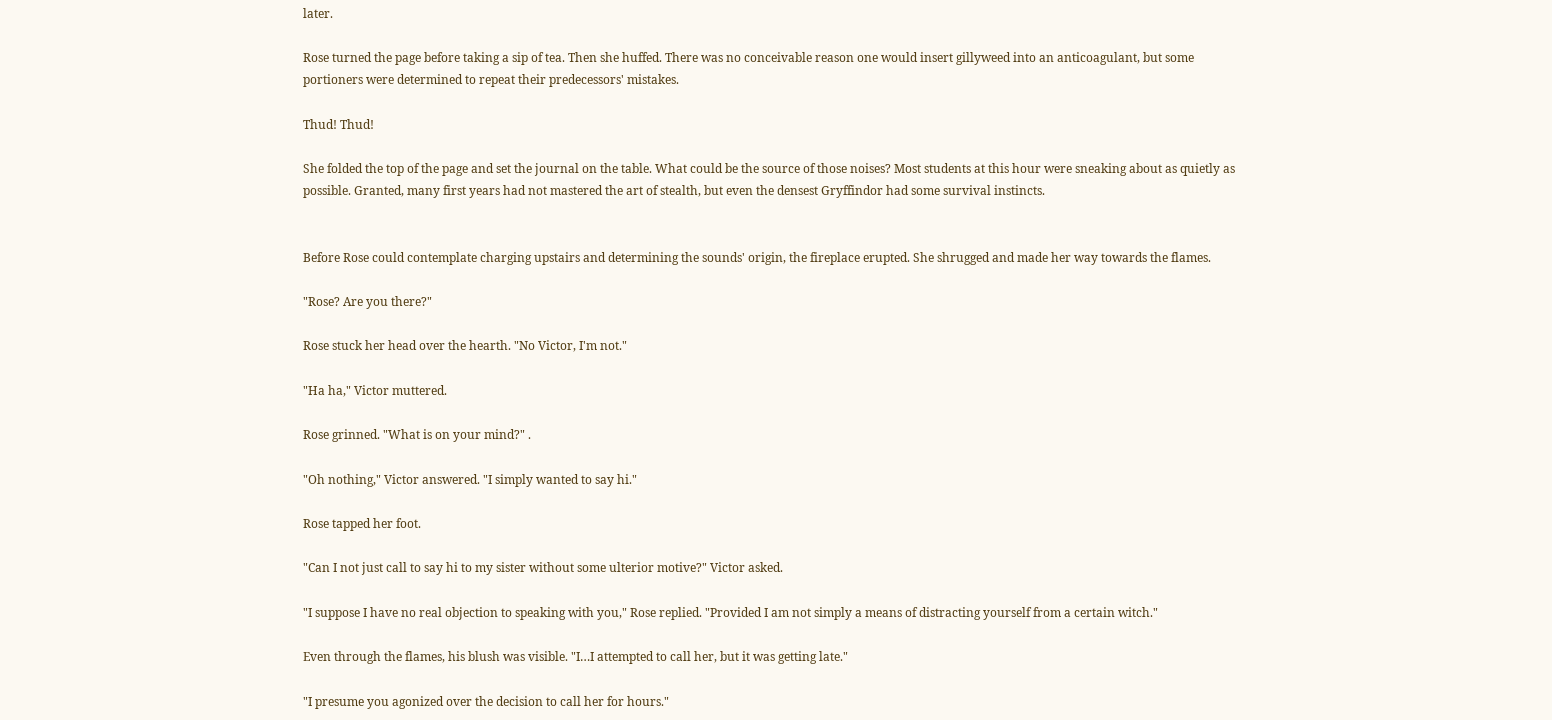later.

Rose turned the page before taking a sip of tea. Then she huffed. There was no conceivable reason one would insert gillyweed into an anticoagulant, but some portioners were determined to repeat their predecessors' mistakes.

Thud! Thud!

She folded the top of the page and set the journal on the table. What could be the source of those noises? Most students at this hour were sneaking about as quietly as possible. Granted, many first years had not mastered the art of stealth, but even the densest Gryffindor had some survival instincts.


Before Rose could contemplate charging upstairs and determining the sounds' origin, the fireplace erupted. She shrugged and made her way towards the flames.

"Rose? Are you there?"

Rose stuck her head over the hearth. "No Victor, I'm not."

"Ha ha," Victor muttered.

Rose grinned. "What is on your mind?" .

"Oh nothing," Victor answered. "I simply wanted to say hi."

Rose tapped her foot.

"Can I not just call to say hi to my sister without some ulterior motive?" Victor asked.

"I suppose I have no real objection to speaking with you," Rose replied. "Provided I am not simply a means of distracting yourself from a certain witch."

Even through the flames, his blush was visible. "I…I attempted to call her, but it was getting late."

"I presume you agonized over the decision to call her for hours."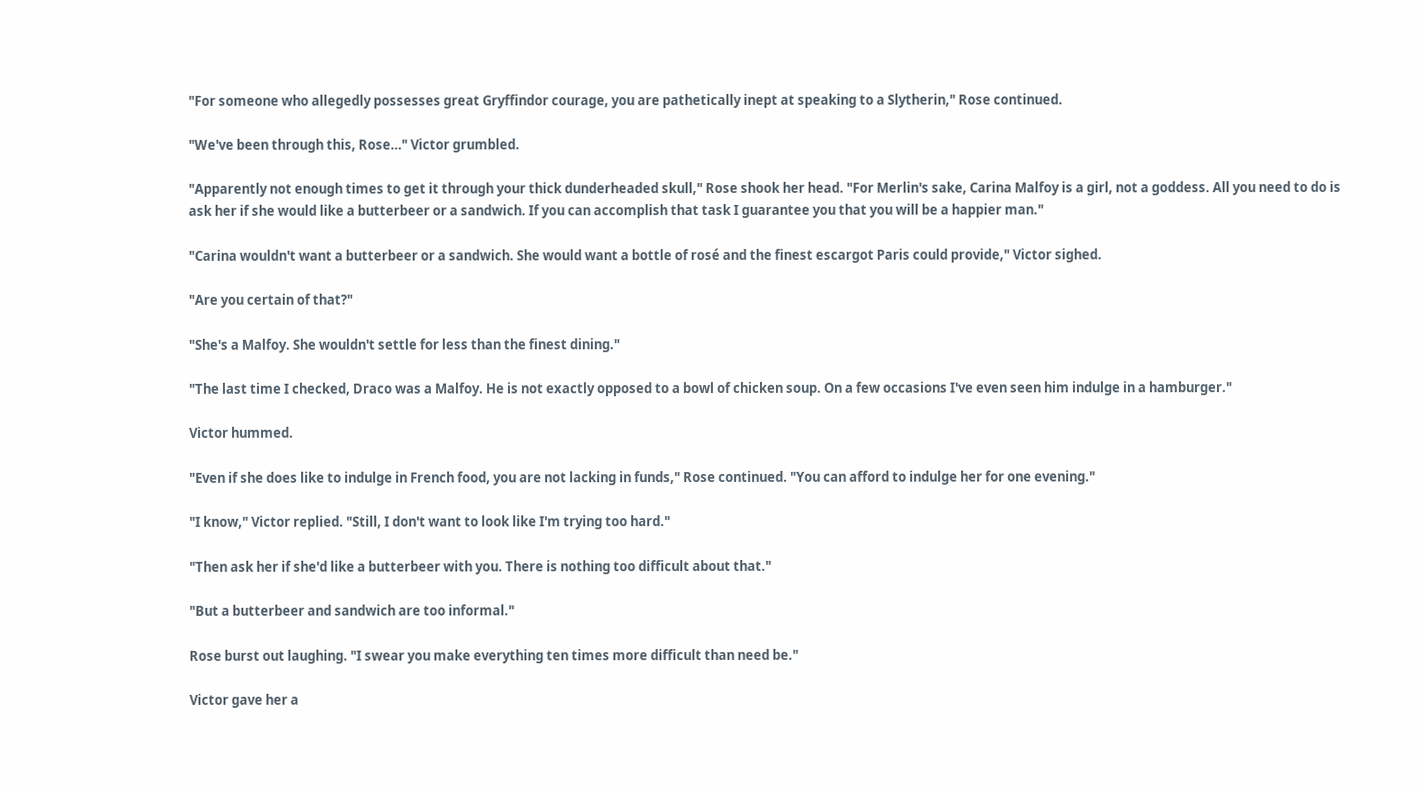"For someone who allegedly possesses great Gryffindor courage, you are pathetically inept at speaking to a Slytherin," Rose continued.

"We've been through this, Rose…" Victor grumbled.

"Apparently not enough times to get it through your thick dunderheaded skull," Rose shook her head. "For Merlin's sake, Carina Malfoy is a girl, not a goddess. All you need to do is ask her if she would like a butterbeer or a sandwich. If you can accomplish that task I guarantee you that you will be a happier man."

"Carina wouldn't want a butterbeer or a sandwich. She would want a bottle of rosé and the finest escargot Paris could provide," Victor sighed.

"Are you certain of that?"

"She's a Malfoy. She wouldn't settle for less than the finest dining."

"The last time I checked, Draco was a Malfoy. He is not exactly opposed to a bowl of chicken soup. On a few occasions I've even seen him indulge in a hamburger."

Victor hummed.

"Even if she does like to indulge in French food, you are not lacking in funds," Rose continued. "You can afford to indulge her for one evening."

"I know," Victor replied. "Still, I don't want to look like I'm trying too hard."

"Then ask her if she'd like a butterbeer with you. There is nothing too difficult about that."

"But a butterbeer and sandwich are too informal."

Rose burst out laughing. "I swear you make everything ten times more difficult than need be."

Victor gave her a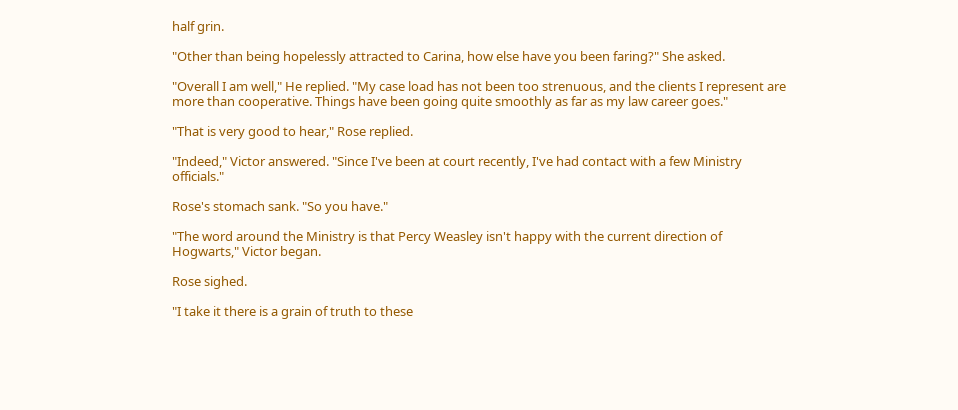half grin.

"Other than being hopelessly attracted to Carina, how else have you been faring?" She asked.

"Overall I am well," He replied. "My case load has not been too strenuous, and the clients I represent are more than cooperative. Things have been going quite smoothly as far as my law career goes."

"That is very good to hear," Rose replied.

"Indeed," Victor answered. "Since I've been at court recently, I've had contact with a few Ministry officials."

Rose's stomach sank. "So you have."

"The word around the Ministry is that Percy Weasley isn't happy with the current direction of Hogwarts," Victor began.

Rose sighed.

"I take it there is a grain of truth to these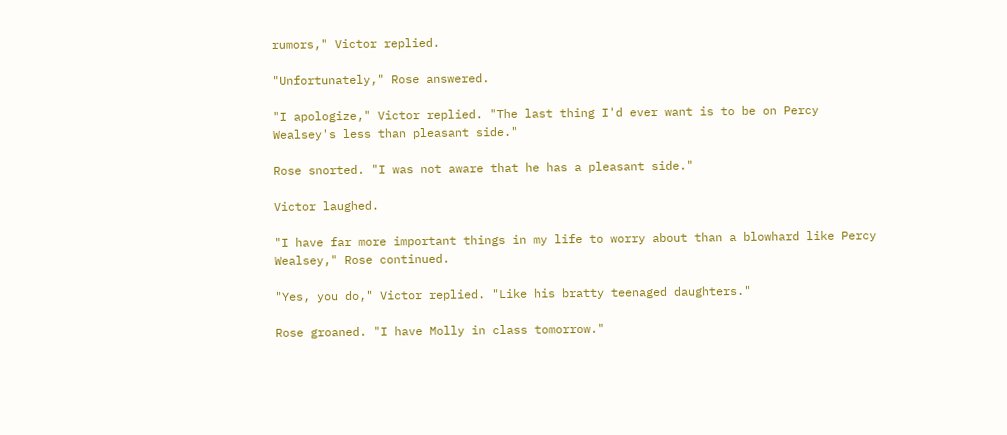rumors," Victor replied.

"Unfortunately," Rose answered.

"I apologize," Victor replied. "The last thing I'd ever want is to be on Percy Wealsey's less than pleasant side."

Rose snorted. "I was not aware that he has a pleasant side."

Victor laughed.

"I have far more important things in my life to worry about than a blowhard like Percy Wealsey," Rose continued.

"Yes, you do," Victor replied. "Like his bratty teenaged daughters."

Rose groaned. "I have Molly in class tomorrow."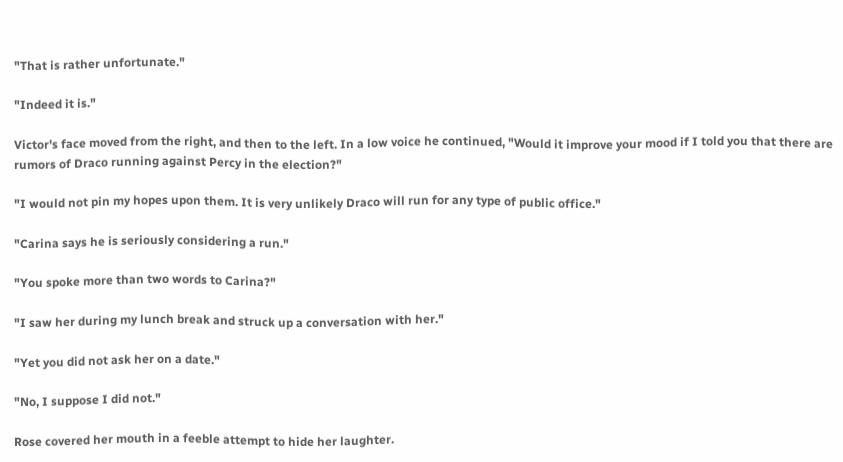"That is rather unfortunate."

"Indeed it is."

Victor's face moved from the right, and then to the left. In a low voice he continued, "Would it improve your mood if I told you that there are rumors of Draco running against Percy in the election?"

"I would not pin my hopes upon them. It is very unlikely Draco will run for any type of public office."

"Carina says he is seriously considering a run."

"You spoke more than two words to Carina?"

"I saw her during my lunch break and struck up a conversation with her."

"Yet you did not ask her on a date."

"No, I suppose I did not."

Rose covered her mouth in a feeble attempt to hide her laughter.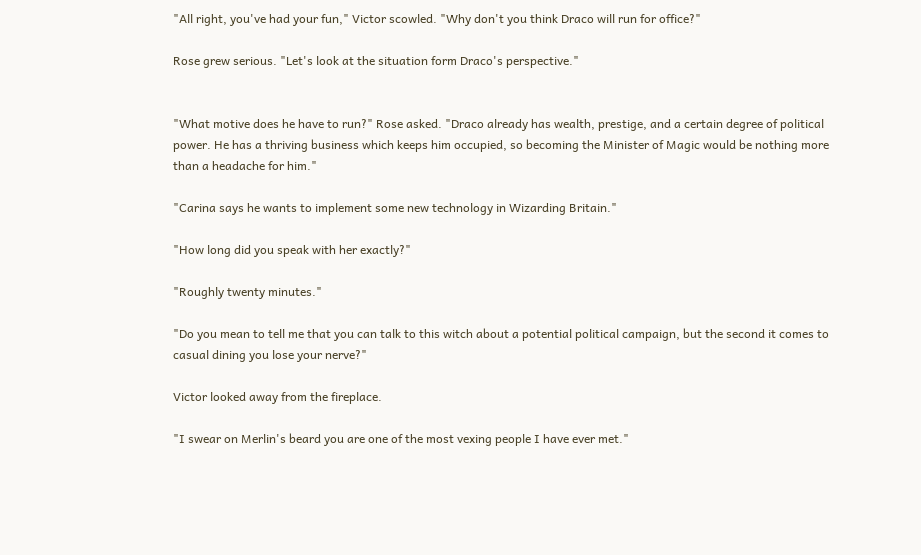"All right, you've had your fun," Victor scowled. "Why don't you think Draco will run for office?"

Rose grew serious. "Let's look at the situation form Draco's perspective."


"What motive does he have to run?" Rose asked. "Draco already has wealth, prestige, and a certain degree of political power. He has a thriving business which keeps him occupied, so becoming the Minister of Magic would be nothing more than a headache for him."

"Carina says he wants to implement some new technology in Wizarding Britain."

"How long did you speak with her exactly?"

"Roughly twenty minutes."

"Do you mean to tell me that you can talk to this witch about a potential political campaign, but the second it comes to casual dining you lose your nerve?"

Victor looked away from the fireplace.

"I swear on Merlin's beard you are one of the most vexing people I have ever met."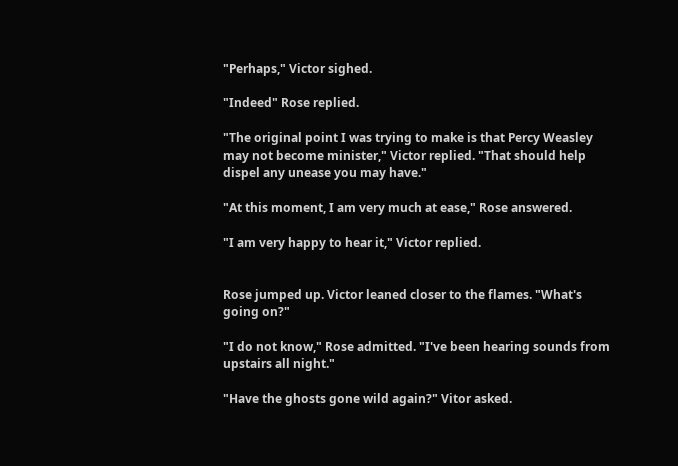"Perhaps," Victor sighed.

"Indeed" Rose replied.

"The original point I was trying to make is that Percy Weasley may not become minister," Victor replied. "That should help dispel any unease you may have."

"At this moment, I am very much at ease," Rose answered.

"I am very happy to hear it," Victor replied.


Rose jumped up. Victor leaned closer to the flames. "What's going on?"

"I do not know," Rose admitted. "I've been hearing sounds from upstairs all night."

"Have the ghosts gone wild again?" Vitor asked.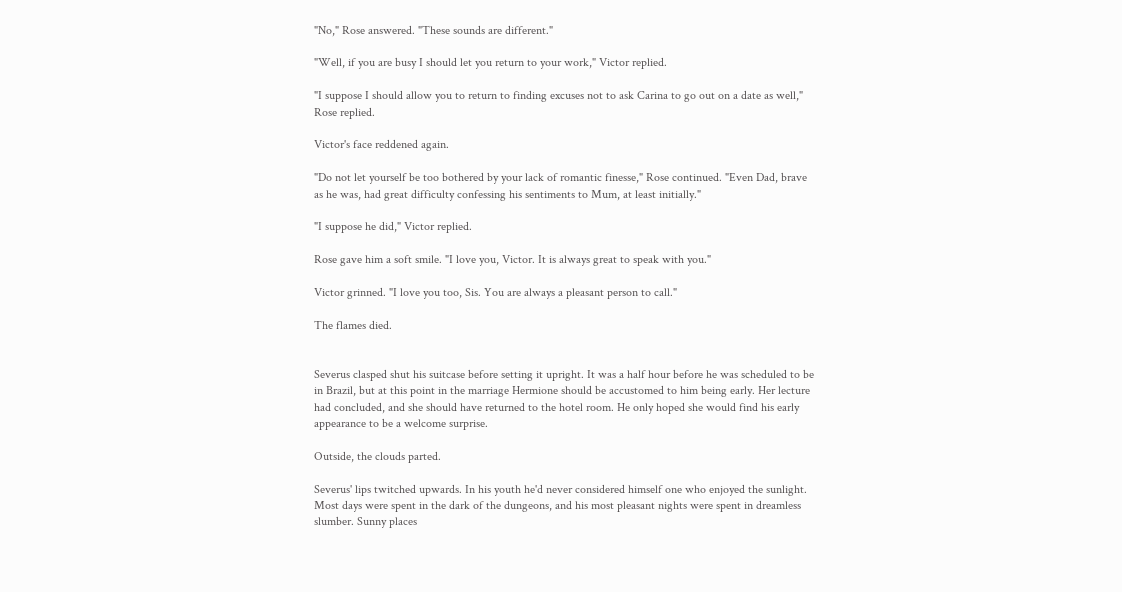"No," Rose answered. "These sounds are different."

"Well, if you are busy I should let you return to your work," Victor replied.

"I suppose I should allow you to return to finding excuses not to ask Carina to go out on a date as well," Rose replied.

Victor's face reddened again.

"Do not let yourself be too bothered by your lack of romantic finesse," Rose continued. "Even Dad, brave as he was, had great difficulty confessing his sentiments to Mum, at least initially."

"I suppose he did," Victor replied.

Rose gave him a soft smile. "I love you, Victor. It is always great to speak with you."

Victor grinned. "I love you too, Sis. You are always a pleasant person to call."

The flames died.


Severus clasped shut his suitcase before setting it upright. It was a half hour before he was scheduled to be in Brazil, but at this point in the marriage Hermione should be accustomed to him being early. Her lecture had concluded, and she should have returned to the hotel room. He only hoped she would find his early appearance to be a welcome surprise.

Outside, the clouds parted.

Severus' lips twitched upwards. In his youth he'd never considered himself one who enjoyed the sunlight. Most days were spent in the dark of the dungeons, and his most pleasant nights were spent in dreamless slumber. Sunny places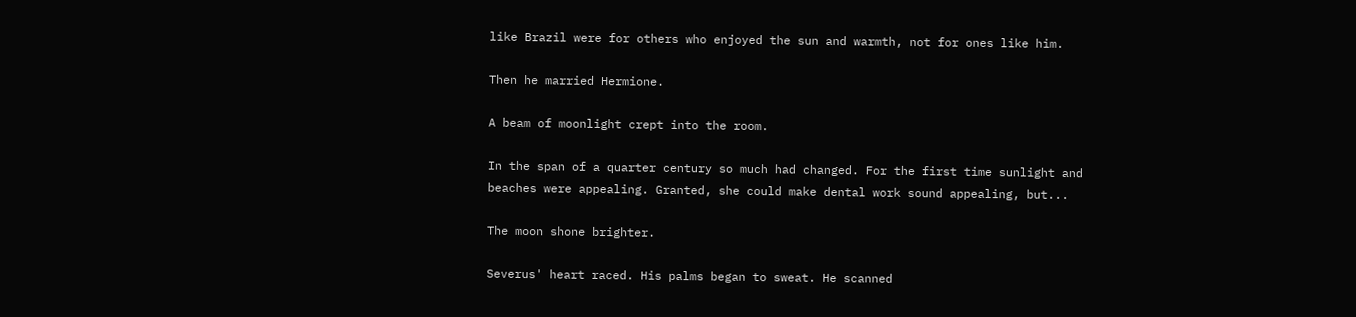like Brazil were for others who enjoyed the sun and warmth, not for ones like him.

Then he married Hermione.

A beam of moonlight crept into the room.

In the span of a quarter century so much had changed. For the first time sunlight and beaches were appealing. Granted, she could make dental work sound appealing, but...

The moon shone brighter.

Severus' heart raced. His palms began to sweat. He scanned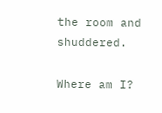the room and shuddered.

Where am I?